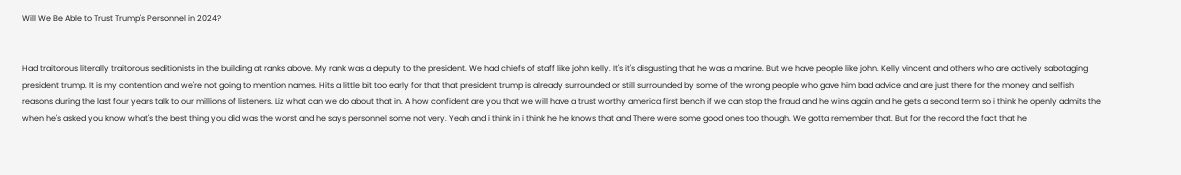Will We Be Able to Trust Trump's Personnel in 2024?


Had traitorous literally traitorous seditionists in the building at ranks above. My rank was a deputy to the president. We had chiefs of staff like john kelly. It's it's disgusting that he was a marine. But we have people like john. Kelly vincent and others who are actively sabotaging president trump. It is my contention and we're not going to mention names. Hits a little bit too early for that that president trump is already surrounded or still surrounded by some of the wrong people who gave him bad advice and are just there for the money and selfish reasons during the last four years talk to our millions of listeners. Liz what can we do about that in. A how confident are you that we will have a trust worthy america first bench if we can stop the fraud and he wins again and he gets a second term so i think he openly admits the when he's asked you know what's the best thing you did was the worst and he says personnel some not very. Yeah and i think in i think he he knows that and There were some good ones too though. We gotta remember that. But for the record the fact that he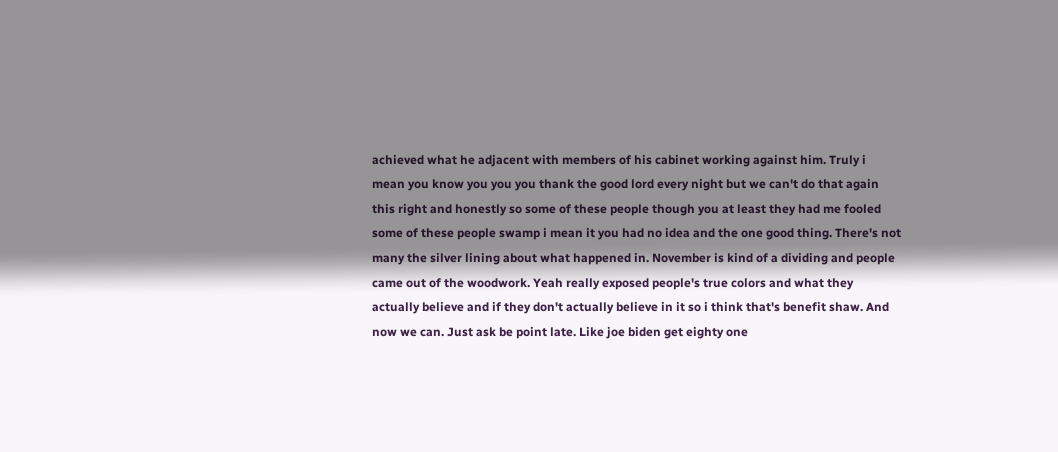achieved what he adjacent with members of his cabinet working against him. Truly i mean you know you you you thank the good lord every night but we can't do that again this right and honestly so some of these people though you at least they had me fooled some of these people swamp i mean it you had no idea and the one good thing. There's not many the silver lining about what happened in. November is kind of a dividing and people came out of the woodwork. Yeah really exposed people's true colors and what they actually believe and if they don't actually believe in it so i think that's benefit shaw. And now we can. Just ask be point late. Like joe biden get eighty one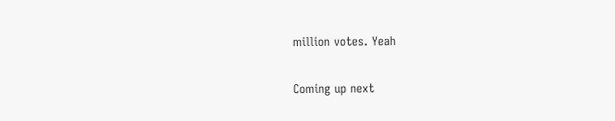million votes. Yeah

Coming up next